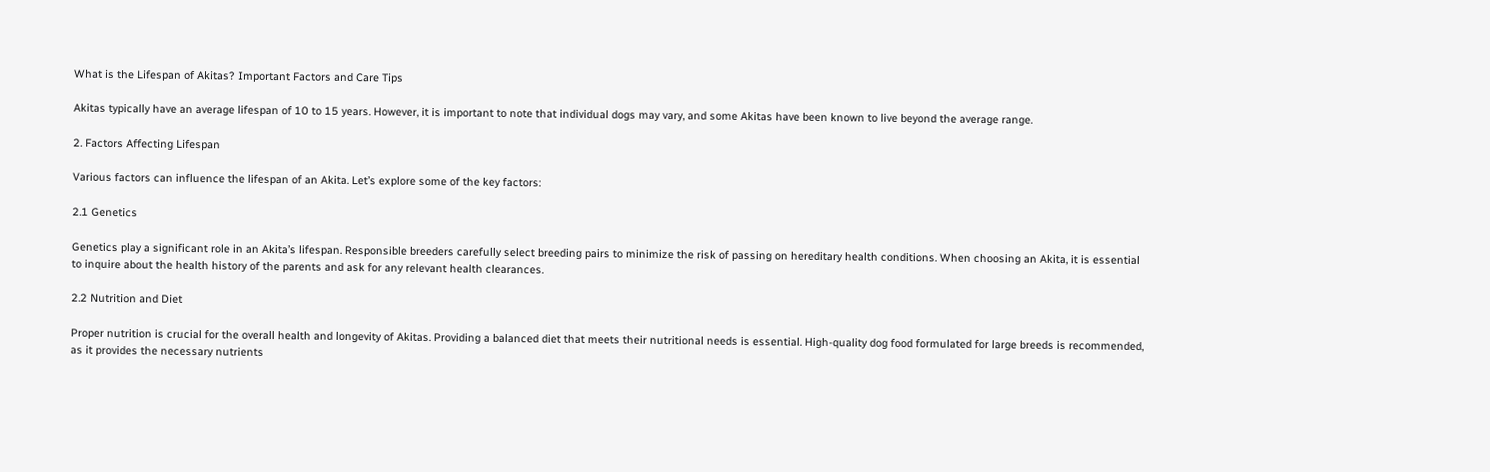What is the Lifespan of Akitas? Important Factors and Care Tips

Akitas typically have an average lifespan of 10 to 15 years. However, it is important to note that individual dogs may vary, and some Akitas have been known to live beyond the average range.

2. Factors Affecting Lifespan

Various factors can influence the lifespan of an Akita. Let’s explore some of the key factors:

2.1 Genetics

Genetics play a significant role in an Akita’s lifespan. Responsible breeders carefully select breeding pairs to minimize the risk of passing on hereditary health conditions. When choosing an Akita, it is essential to inquire about the health history of the parents and ask for any relevant health clearances.

2.2 Nutrition and Diet

Proper nutrition is crucial for the overall health and longevity of Akitas. Providing a balanced diet that meets their nutritional needs is essential. High-quality dog food formulated for large breeds is recommended, as it provides the necessary nutrients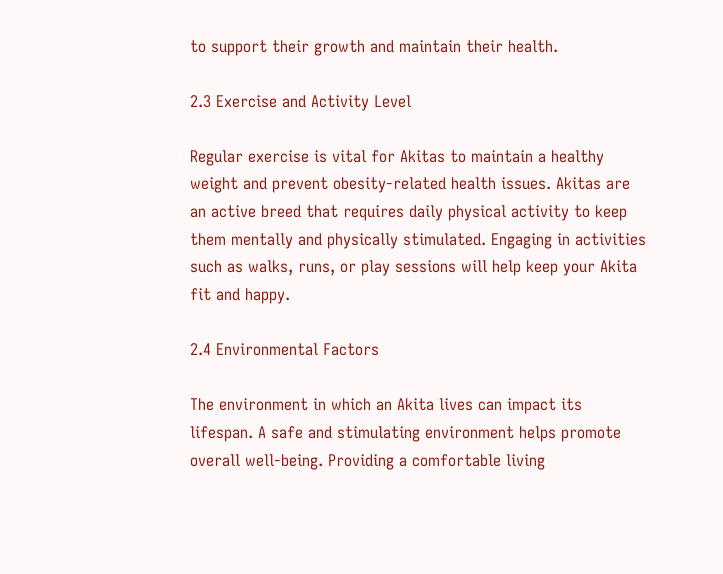to support their growth and maintain their health.

2.3 Exercise and Activity Level

Regular exercise is vital for Akitas to maintain a healthy weight and prevent obesity-related health issues. Akitas are an active breed that requires daily physical activity to keep them mentally and physically stimulated. Engaging in activities such as walks, runs, or play sessions will help keep your Akita fit and happy.

2.4 Environmental Factors

The environment in which an Akita lives can impact its lifespan. A safe and stimulating environment helps promote overall well-being. Providing a comfortable living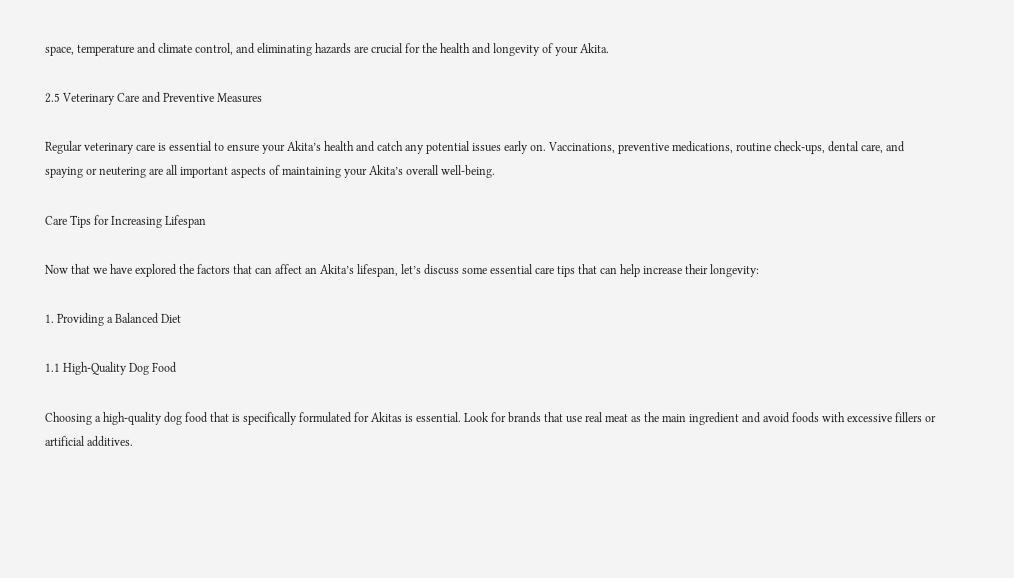space, temperature and climate control, and eliminating hazards are crucial for the health and longevity of your Akita.

2.5 Veterinary Care and Preventive Measures

Regular veterinary care is essential to ensure your Akita’s health and catch any potential issues early on. Vaccinations, preventive medications, routine check-ups, dental care, and spaying or neutering are all important aspects of maintaining your Akita’s overall well-being.

Care Tips for Increasing Lifespan

Now that we have explored the factors that can affect an Akita’s lifespan, let’s discuss some essential care tips that can help increase their longevity:

1. Providing a Balanced Diet

1.1 High-Quality Dog Food

Choosing a high-quality dog food that is specifically formulated for Akitas is essential. Look for brands that use real meat as the main ingredient and avoid foods with excessive fillers or artificial additives.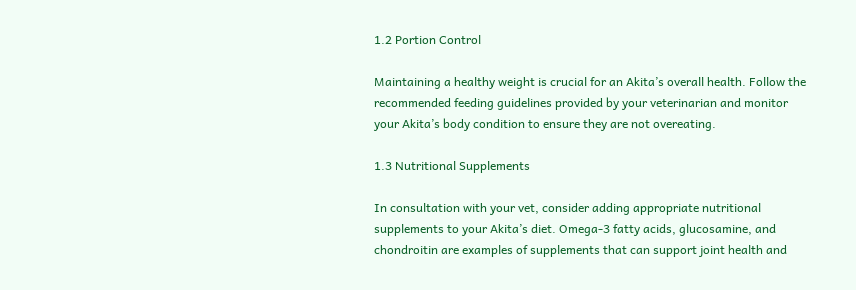1.2 Portion Control

Maintaining a healthy weight is crucial for an Akita’s overall health. Follow the recommended feeding guidelines provided by your veterinarian and monitor your Akita’s body condition to ensure they are not overeating.

1.3 Nutritional Supplements

In consultation with your vet, consider adding appropriate nutritional supplements to your Akita’s diet. Omega-3 fatty acids, glucosamine, and chondroitin are examples of supplements that can support joint health and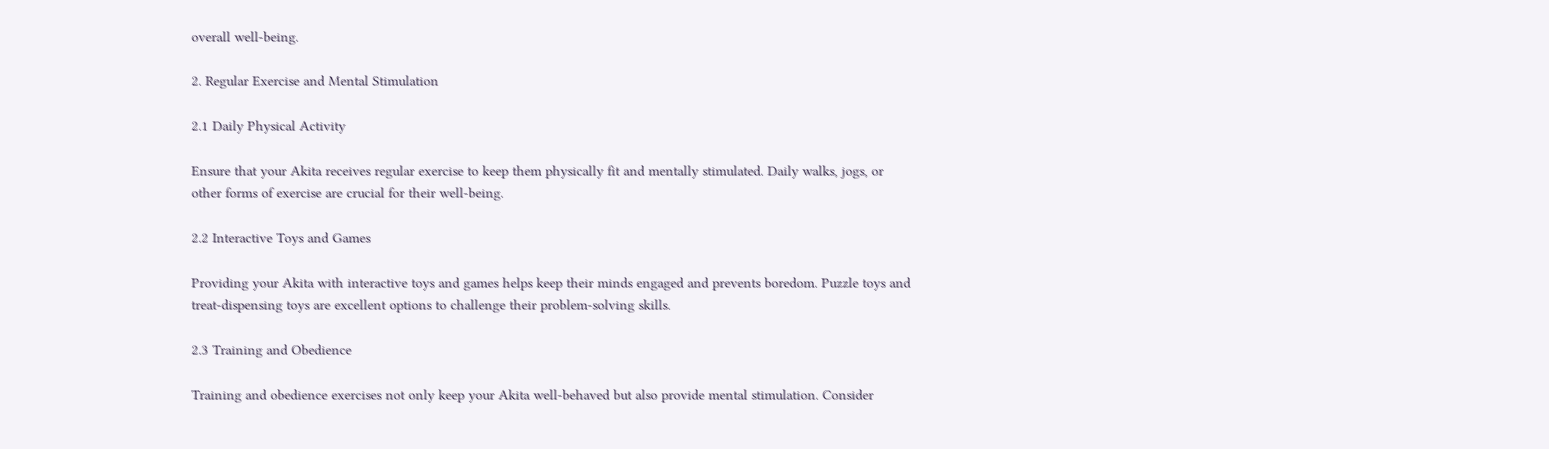overall well-being.

2. Regular Exercise and Mental Stimulation

2.1 Daily Physical Activity

Ensure that your Akita receives regular exercise to keep them physically fit and mentally stimulated. Daily walks, jogs, or other forms of exercise are crucial for their well-being.

2.2 Interactive Toys and Games

Providing your Akita with interactive toys and games helps keep their minds engaged and prevents boredom. Puzzle toys and treat-dispensing toys are excellent options to challenge their problem-solving skills.

2.3 Training and Obedience

Training and obedience exercises not only keep your Akita well-behaved but also provide mental stimulation. Consider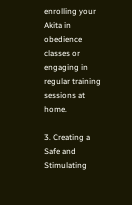enrolling your Akita in obedience classes or engaging in regular training sessions at home.

3. Creating a Safe and Stimulating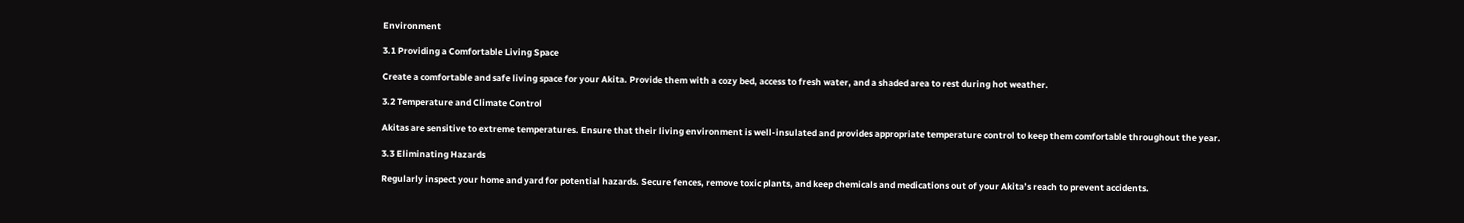Environment

3.1 Providing a Comfortable Living Space

Create a comfortable and safe living space for your Akita. Provide them with a cozy bed, access to fresh water, and a shaded area to rest during hot weather.

3.2 Temperature and Climate Control

Akitas are sensitive to extreme temperatures. Ensure that their living environment is well-insulated and provides appropriate temperature control to keep them comfortable throughout the year.

3.3 Eliminating Hazards

Regularly inspect your home and yard for potential hazards. Secure fences, remove toxic plants, and keep chemicals and medications out of your Akita’s reach to prevent accidents.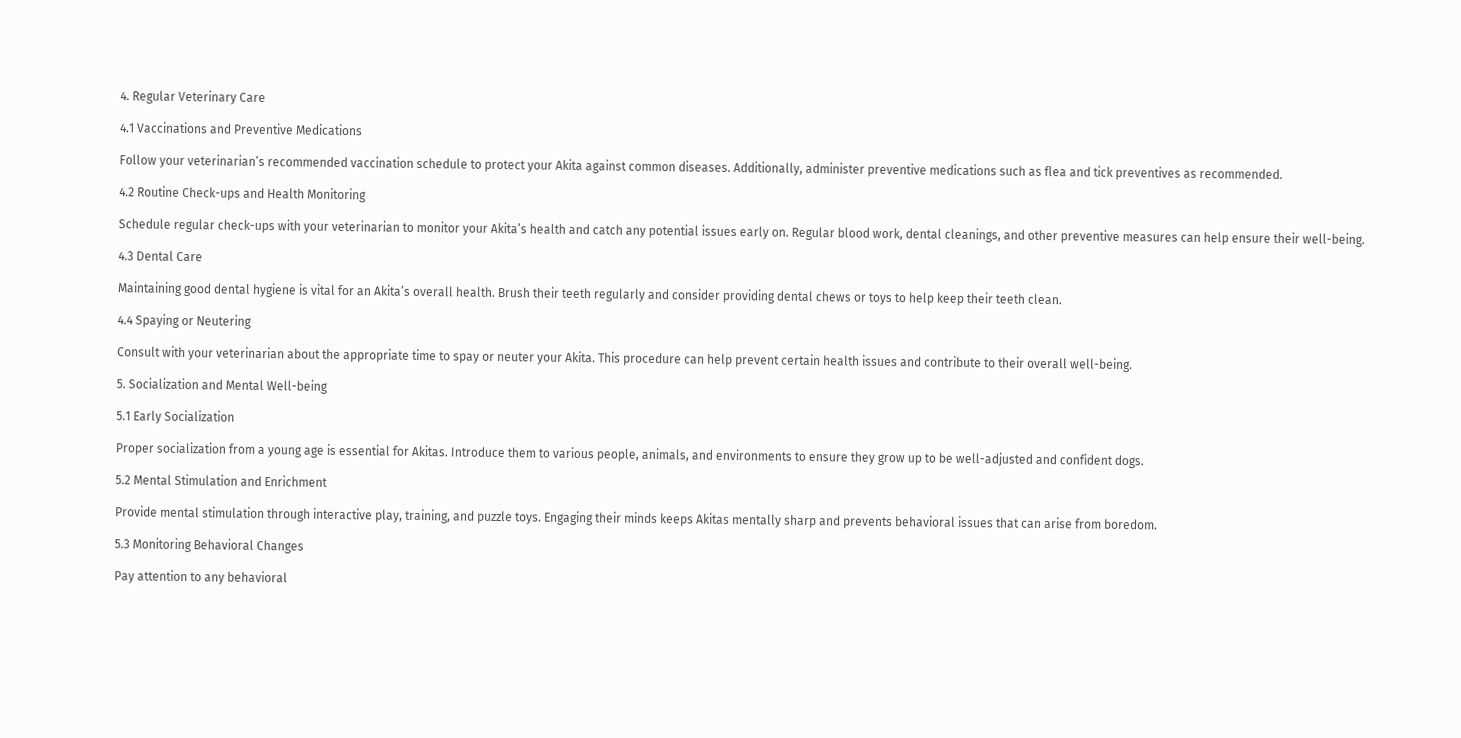4. Regular Veterinary Care

4.1 Vaccinations and Preventive Medications

Follow your veterinarian’s recommended vaccination schedule to protect your Akita against common diseases. Additionally, administer preventive medications such as flea and tick preventives as recommended.

4.2 Routine Check-ups and Health Monitoring

Schedule regular check-ups with your veterinarian to monitor your Akita’s health and catch any potential issues early on. Regular blood work, dental cleanings, and other preventive measures can help ensure their well-being.

4.3 Dental Care

Maintaining good dental hygiene is vital for an Akita’s overall health. Brush their teeth regularly and consider providing dental chews or toys to help keep their teeth clean.

4.4 Spaying or Neutering

Consult with your veterinarian about the appropriate time to spay or neuter your Akita. This procedure can help prevent certain health issues and contribute to their overall well-being.

5. Socialization and Mental Well-being

5.1 Early Socialization

Proper socialization from a young age is essential for Akitas. Introduce them to various people, animals, and environments to ensure they grow up to be well-adjusted and confident dogs.

5.2 Mental Stimulation and Enrichment

Provide mental stimulation through interactive play, training, and puzzle toys. Engaging their minds keeps Akitas mentally sharp and prevents behavioral issues that can arise from boredom.

5.3 Monitoring Behavioral Changes

Pay attention to any behavioral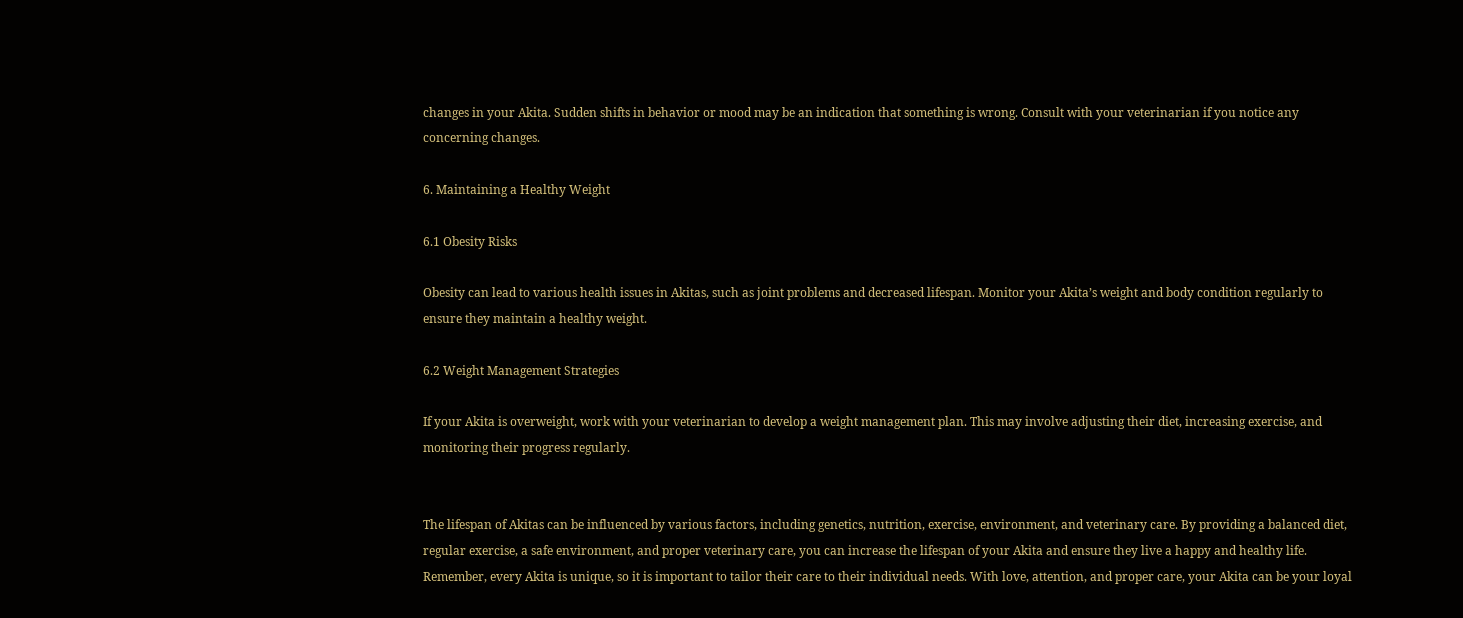changes in your Akita. Sudden shifts in behavior or mood may be an indication that something is wrong. Consult with your veterinarian if you notice any concerning changes.

6. Maintaining a Healthy Weight

6.1 Obesity Risks

Obesity can lead to various health issues in Akitas, such as joint problems and decreased lifespan. Monitor your Akita’s weight and body condition regularly to ensure they maintain a healthy weight.

6.2 Weight Management Strategies

If your Akita is overweight, work with your veterinarian to develop a weight management plan. This may involve adjusting their diet, increasing exercise, and monitoring their progress regularly.


The lifespan of Akitas can be influenced by various factors, including genetics, nutrition, exercise, environment, and veterinary care. By providing a balanced diet, regular exercise, a safe environment, and proper veterinary care, you can increase the lifespan of your Akita and ensure they live a happy and healthy life. Remember, every Akita is unique, so it is important to tailor their care to their individual needs. With love, attention, and proper care, your Akita can be your loyal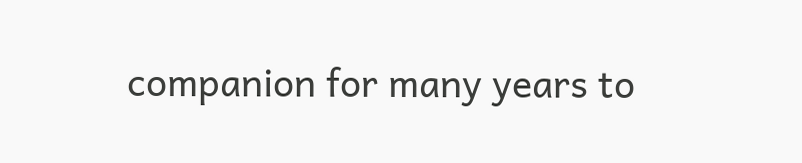companion for many years to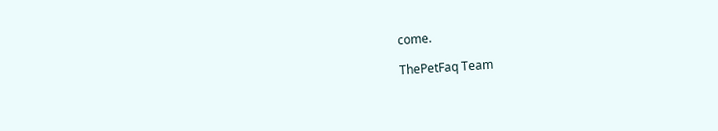come.

ThePetFaq Team